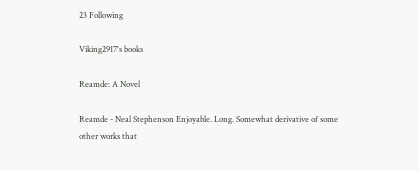23 Following

Viking2917's books

Reamde: A Novel

Reamde - Neal Stephenson Enjoyable. Long. Somewhat derivative of some other works that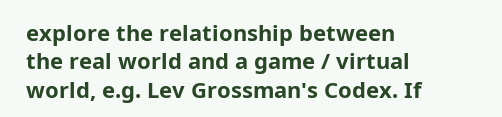explore the relationship between the real world and a game / virtual world, e.g. Lev Grossman's Codex. If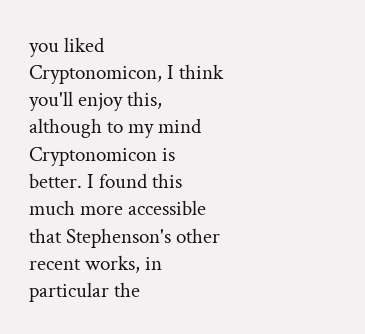you liked Cryptonomicon, I think you'll enjoy this, although to my mind Cryptonomicon is better. I found this much more accessible that Stephenson's other recent works, in particular the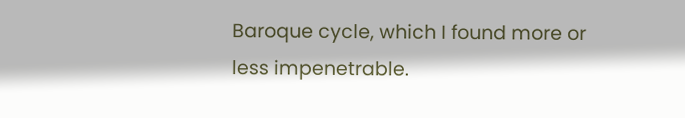Baroque cycle, which I found more or less impenetrable.